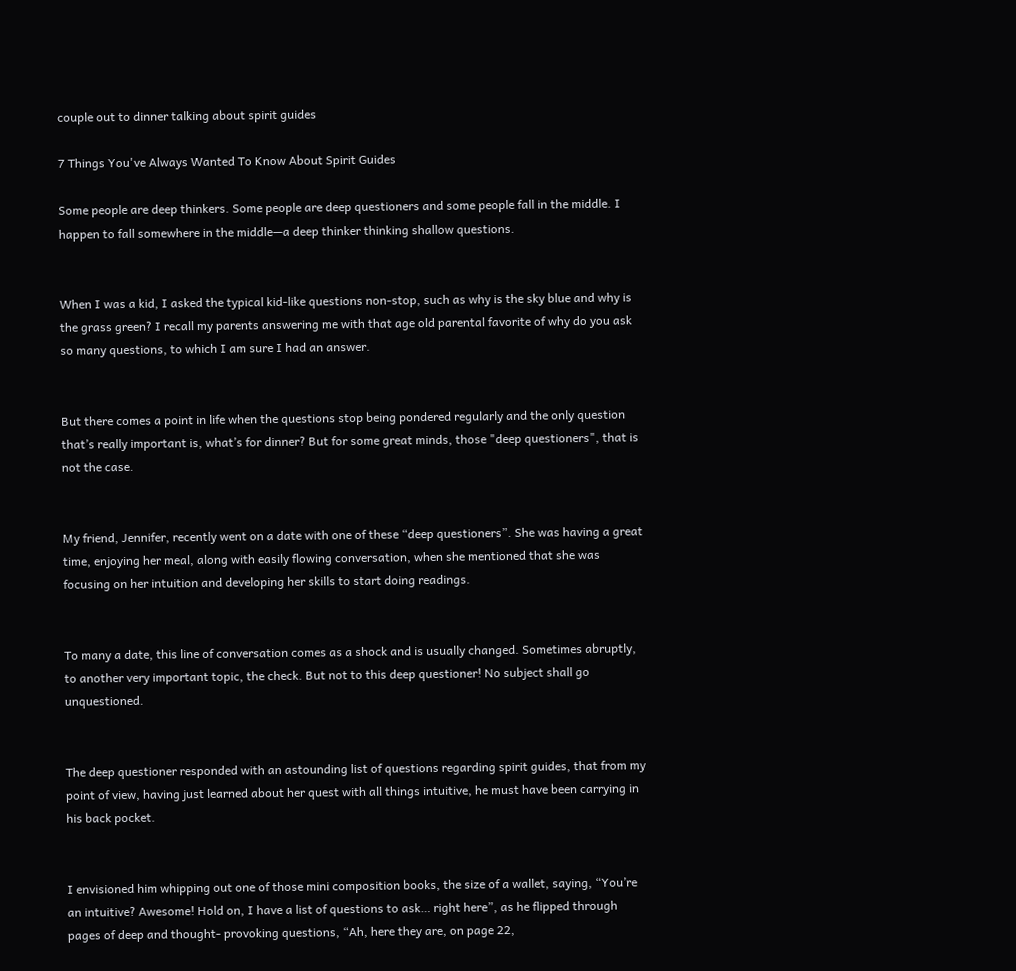couple out to dinner talking about spirit guides

7 Things You've Always Wanted To Know About Spirit Guides

Some people are deep thinkers. Some people are deep questioners and some people fall in the middle. I happen to fall somewhere in the middle—a deep thinker thinking shallow questions.


When I was a kid, I asked the typical kid-like questions non-stop, such as why is the sky blue and why is the grass green? I recall my parents answering me with that age old parental favorite of why do you ask so many questions, to which I am sure I had an answer.


But there comes a point in life when the questions stop being pondered regularly and the only question that’s really important is, what’s for dinner? But for some great minds, those "deep questioners", that is not the case.


My friend, Jennifer, recently went on a date with one of these “deep questioners”. She was having a great time, enjoying her meal, along with easily flowing conversation, when she mentioned that she was focusing on her intuition and developing her skills to start doing readings.


To many a date, this line of conversation comes as a shock and is usually changed. Sometimes abruptly, to another very important topic, the check. But not to this deep questioner! No subject shall go unquestioned.


The deep questioner responded with an astounding list of questions regarding spirit guides, that from my point of view, having just learned about her quest with all things intuitive, he must have been carrying in his back pocket.


I envisioned him whipping out one of those mini composition books, the size of a wallet, saying, “You’re an intuitive? Awesome! Hold on, I have a list of questions to ask… right here”, as he flipped through pages of deep and thought- provoking questions, “Ah, here they are, on page 22,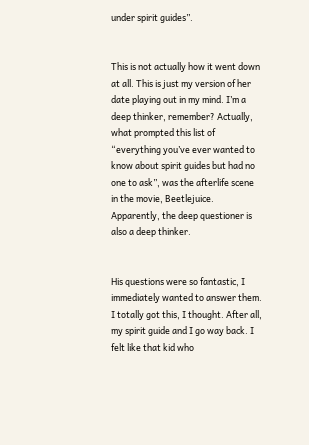under spirit guides”.


This is not actually how it went down at all. This is just my version of her date playing out in my mind. I’m a deep thinker, remember? Actually, what prompted this list of “everything you’ve ever wanted to know about spirit guides but had no one to ask”, was the afterlife scene in the movie, Beetlejuice.  Apparently, the deep questioner is also a deep thinker.


His questions were so fantastic, I immediately wanted to answer them. I totally got this, I thought. After all, my spirit guide and I go way back. I felt like that kid who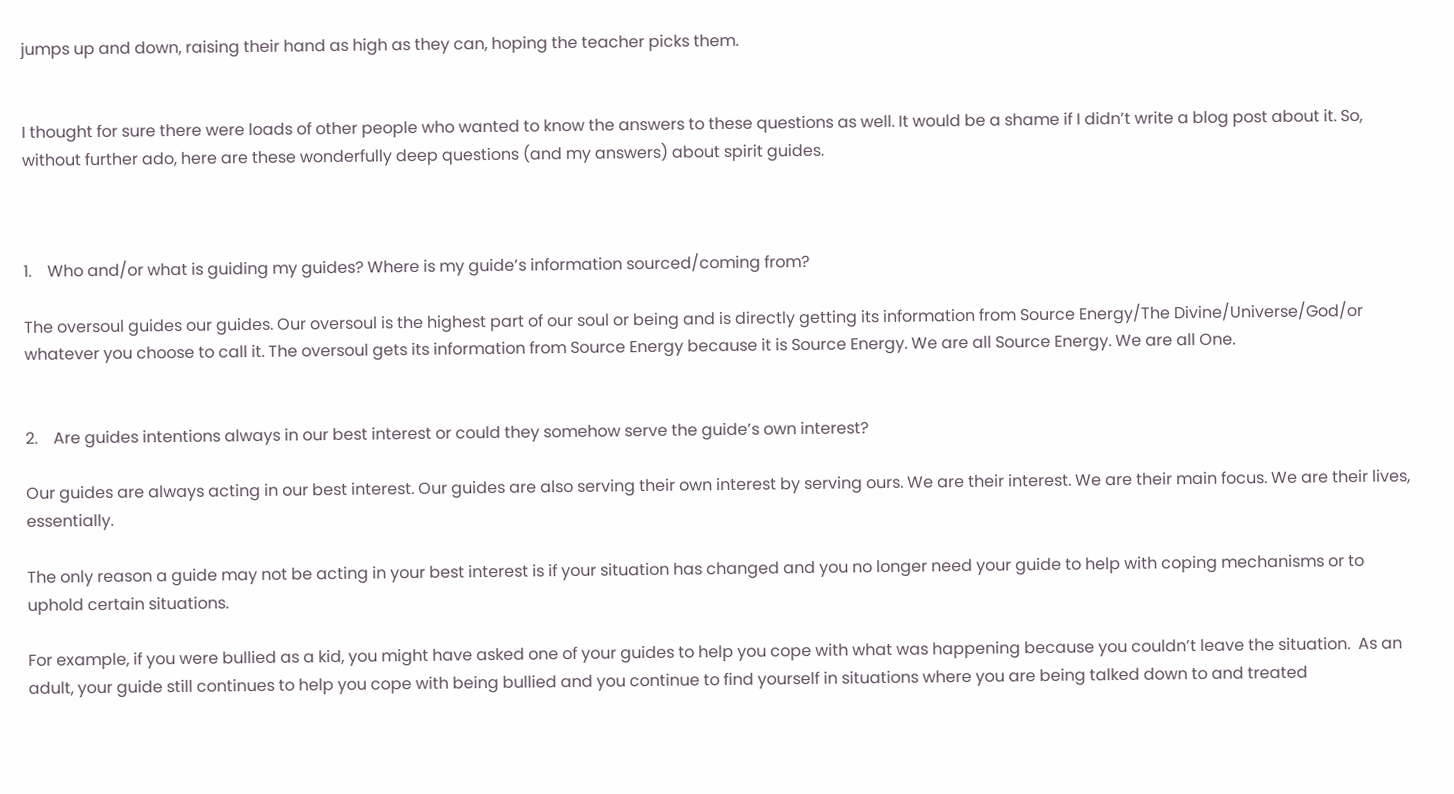jumps up and down, raising their hand as high as they can, hoping the teacher picks them.


I thought for sure there were loads of other people who wanted to know the answers to these questions as well. It would be a shame if I didn’t write a blog post about it. So, without further ado, here are these wonderfully deep questions (and my answers) about spirit guides.



1.    Who and/or what is guiding my guides? Where is my guide’s information sourced/coming from?

The oversoul guides our guides. Our oversoul is the highest part of our soul or being and is directly getting its information from Source Energy/The Divine/Universe/God/or whatever you choose to call it. The oversoul gets its information from Source Energy because it is Source Energy. We are all Source Energy. We are all One.


2.    Are guides intentions always in our best interest or could they somehow serve the guide’s own interest?

Our guides are always acting in our best interest. Our guides are also serving their own interest by serving ours. We are their interest. We are their main focus. We are their lives, essentially.

The only reason a guide may not be acting in your best interest is if your situation has changed and you no longer need your guide to help with coping mechanisms or to uphold certain situations.

For example, if you were bullied as a kid, you might have asked one of your guides to help you cope with what was happening because you couldn’t leave the situation.  As an adult, your guide still continues to help you cope with being bullied and you continue to find yourself in situations where you are being talked down to and treated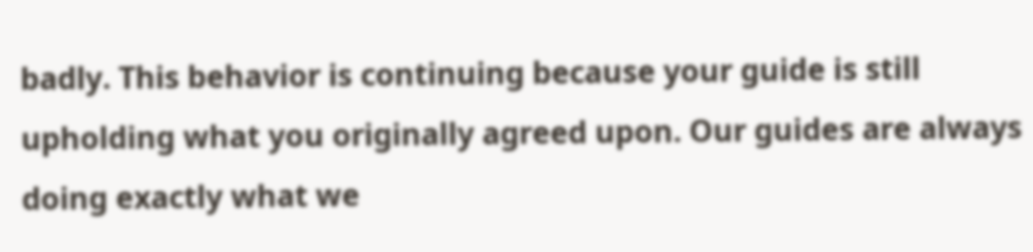badly. This behavior is continuing because your guide is still upholding what you originally agreed upon. Our guides are always doing exactly what we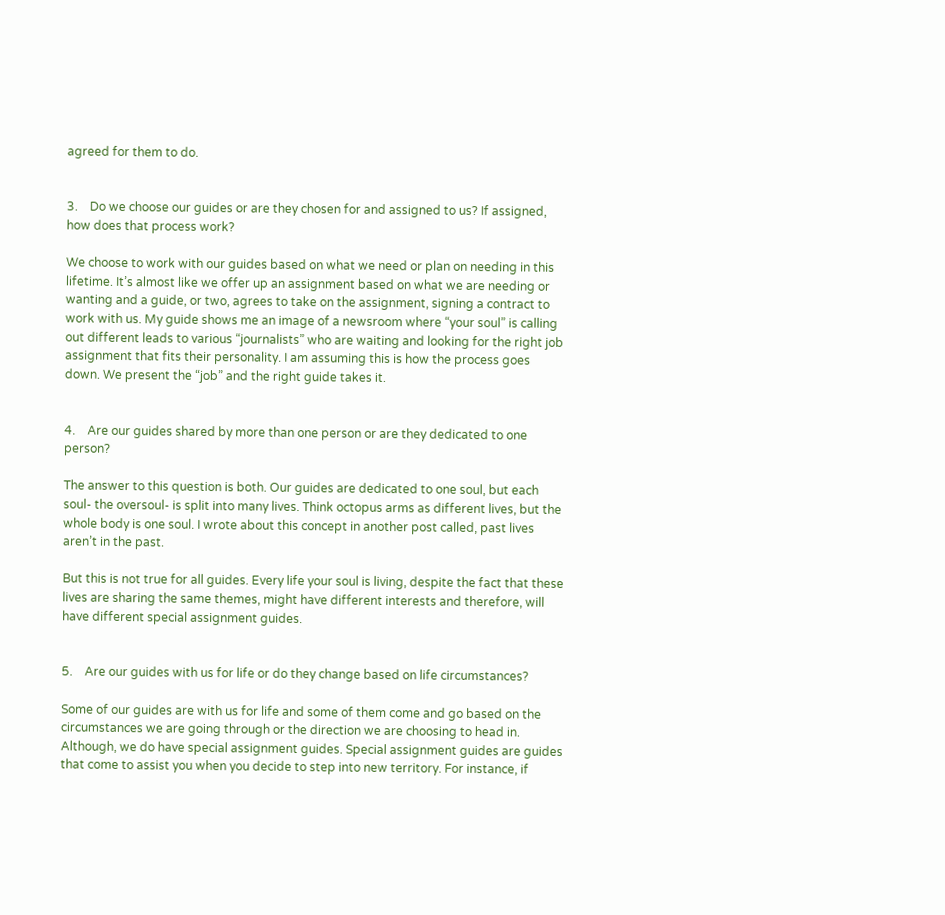agreed for them to do.


3.    Do we choose our guides or are they chosen for and assigned to us? If assigned, how does that process work?

We choose to work with our guides based on what we need or plan on needing in this lifetime. It’s almost like we offer up an assignment based on what we are needing or wanting and a guide, or two, agrees to take on the assignment, signing a contract to work with us. My guide shows me an image of a newsroom where “your soul” is calling out different leads to various “journalists” who are waiting and looking for the right job assignment that fits their personality. I am assuming this is how the process goes down. We present the “job” and the right guide takes it.


4.    Are our guides shared by more than one person or are they dedicated to one person?

The answer to this question is both. Our guides are dedicated to one soul, but each soul- the oversoul- is split into many lives. Think octopus arms as different lives, but the whole body is one soul. I wrote about this concept in another post called, past lives aren’t in the past.

But this is not true for all guides. Every life your soul is living, despite the fact that these lives are sharing the same themes, might have different interests and therefore, will have different special assignment guides.


5.    Are our guides with us for life or do they change based on life circumstances?

Some of our guides are with us for life and some of them come and go based on the circumstances we are going through or the direction we are choosing to head in. Although, we do have special assignment guides. Special assignment guides are guides that come to assist you when you decide to step into new territory. For instance, if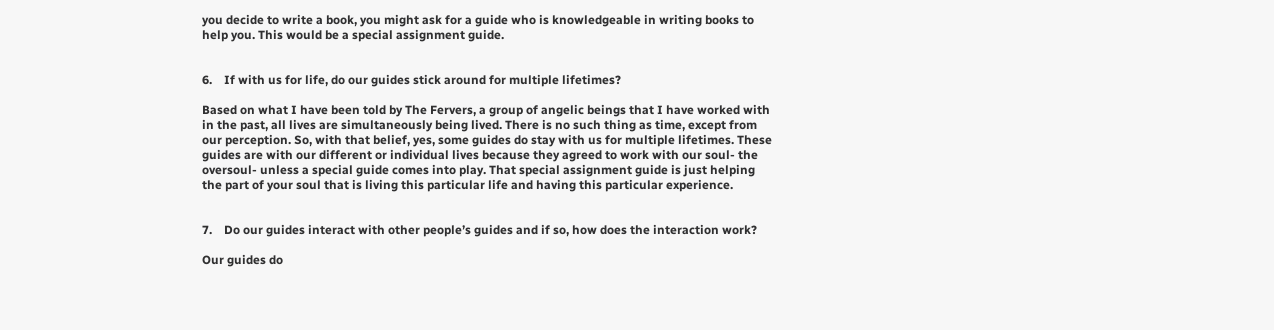you decide to write a book, you might ask for a guide who is knowledgeable in writing books to help you. This would be a special assignment guide.


6.    If with us for life, do our guides stick around for multiple lifetimes?

Based on what I have been told by The Fervers, a group of angelic beings that I have worked with in the past, all lives are simultaneously being lived. There is no such thing as time, except from our perception. So, with that belief, yes, some guides do stay with us for multiple lifetimes. These guides are with our different or individual lives because they agreed to work with our soul- the oversoul- unless a special guide comes into play. That special assignment guide is just helping the part of your soul that is living this particular life and having this particular experience.


7.    Do our guides interact with other people’s guides and if so, how does the interaction work?

Our guides do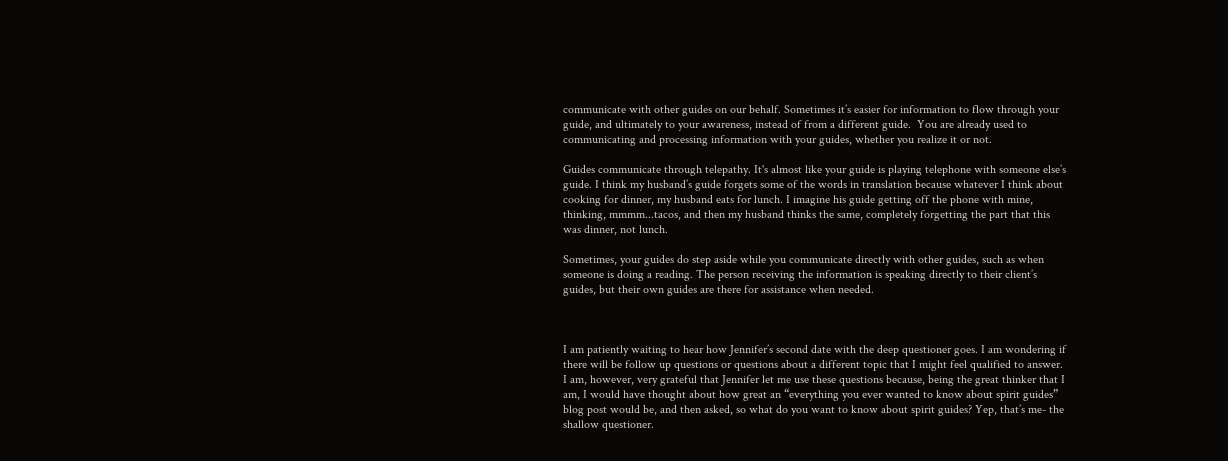communicate with other guides on our behalf. Sometimes it’s easier for information to flow through your guide, and ultimately to your awareness, instead of from a different guide.  You are already used to communicating and processing information with your guides, whether you realize it or not.

Guides communicate through telepathy. It's almost like your guide is playing telephone with someone else’s guide. I think my husband’s guide forgets some of the words in translation because whatever I think about cooking for dinner, my husband eats for lunch. I imagine his guide getting off the phone with mine, thinking, mmmm...tacos, and then my husband thinks the same, completely forgetting the part that this was dinner, not lunch.

Sometimes, your guides do step aside while you communicate directly with other guides, such as when someone is doing a reading. The person receiving the information is speaking directly to their client’s guides, but their own guides are there for assistance when needed.



I am patiently waiting to hear how Jennifer’s second date with the deep questioner goes. I am wondering if there will be follow up questions or questions about a different topic that I might feel qualified to answer. I am, however, very grateful that Jennifer let me use these questions because, being the great thinker that I am, I would have thought about how great an “everything you ever wanted to know about spirit guides” blog post would be, and then asked, so what do you want to know about spirit guides? Yep, that’s me- the shallow questioner.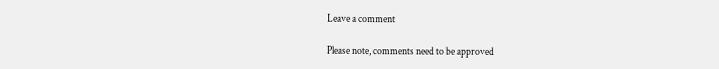Leave a comment

Please note, comments need to be approved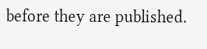before they are published.